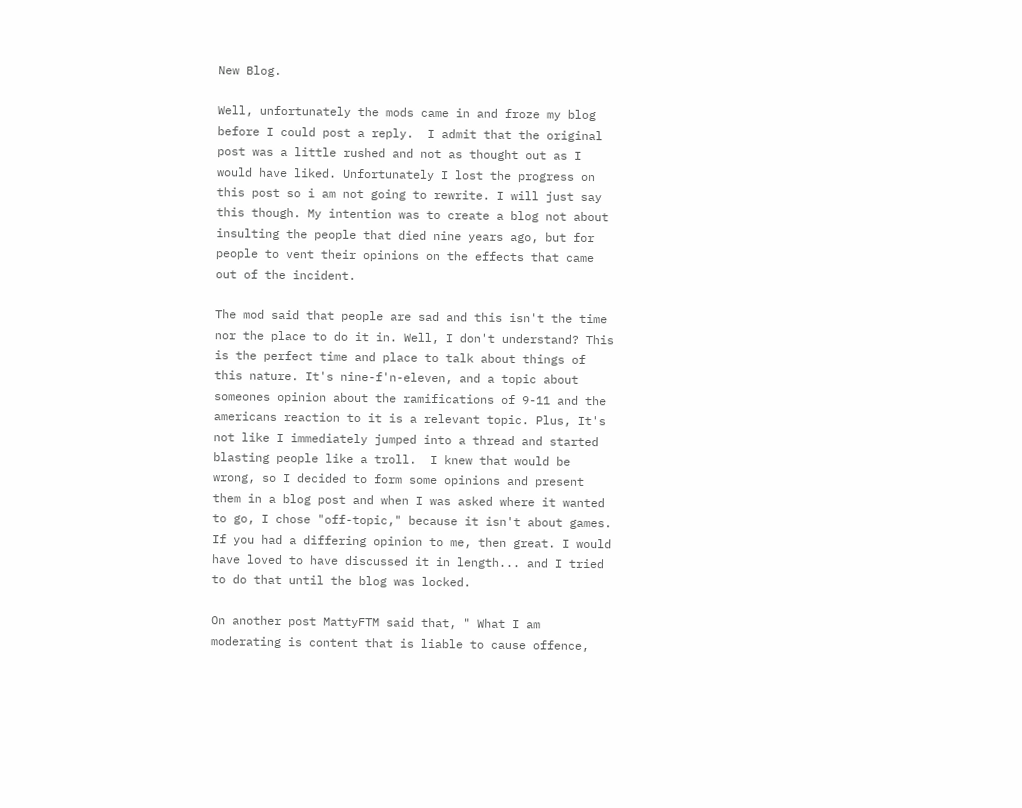New Blog.

Well, unfortunately the mods came in and froze my blog before I could post a reply.  I admit that the original post was a little rushed and not as thought out as I would have liked. Unfortunately I lost the progress on this post so i am not going to rewrite. I will just say this though. My intention was to create a blog not about insulting the people that died nine years ago, but for people to vent their opinions on the effects that came out of the incident.

The mod said that people are sad and this isn't the time nor the place to do it in. Well, I don't understand? This is the perfect time and place to talk about things of this nature. It's nine-f'n-eleven, and a topic about someones opinion about the ramifications of 9-11 and the americans reaction to it is a relevant topic. Plus, It's not like I immediately jumped into a thread and started blasting people like a troll.  I knew that would be wrong, so I decided to form some opinions and present them in a blog post and when I was asked where it wanted to go, I chose "off-topic," because it isn't about games. If you had a differing opinion to me, then great. I would have loved to have discussed it in length... and I tried to do that until the blog was locked.

On another post MattyFTM said that, " What I am moderating is content that is liable to cause offence,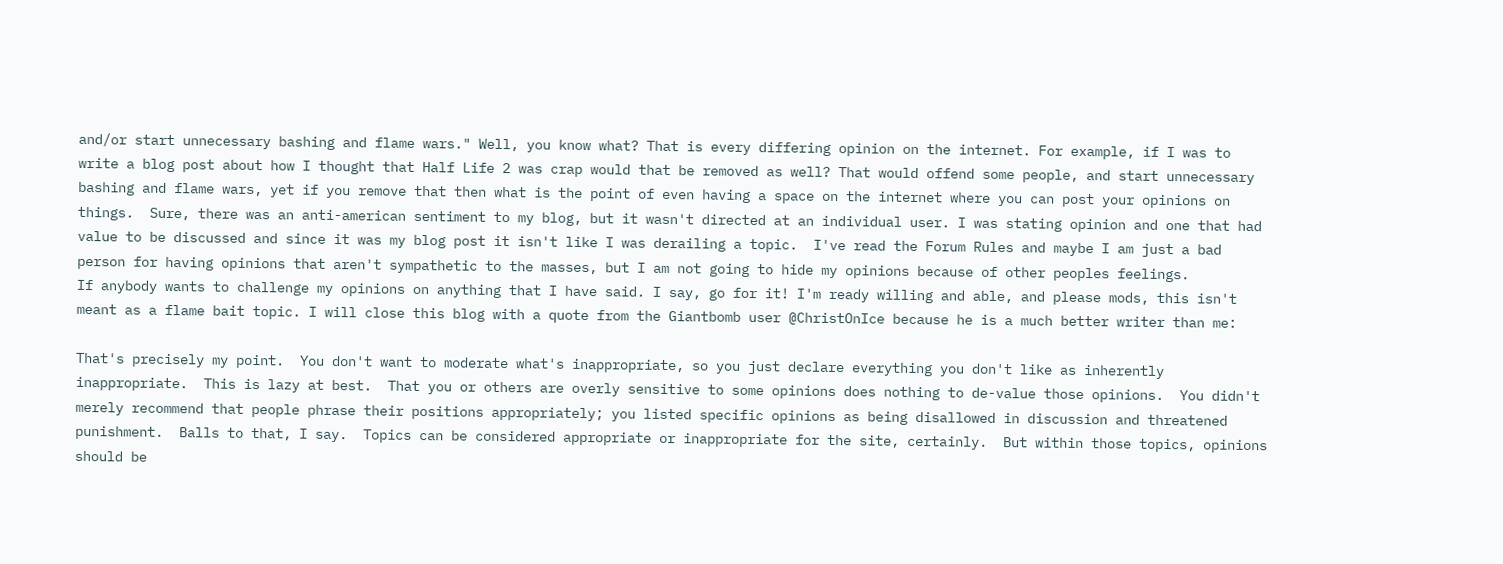and/or start unnecessary bashing and flame wars." Well, you know what? That is every differing opinion on the internet. For example, if I was to write a blog post about how I thought that Half Life 2 was crap would that be removed as well? That would offend some people, and start unnecessary bashing and flame wars, yet if you remove that then what is the point of even having a space on the internet where you can post your opinions on things.  Sure, there was an anti-american sentiment to my blog, but it wasn't directed at an individual user. I was stating opinion and one that had value to be discussed and since it was my blog post it isn't like I was derailing a topic.  I've read the Forum Rules and maybe I am just a bad person for having opinions that aren't sympathetic to the masses, but I am not going to hide my opinions because of other peoples feelings.
If anybody wants to challenge my opinions on anything that I have said. I say, go for it! I'm ready willing and able, and please mods, this isn't meant as a flame bait topic. I will close this blog with a quote from the Giantbomb user @ChristOnIce because he is a much better writer than me:

That's precisely my point.  You don't want to moderate what's inappropriate, so you just declare everything you don't like as inherently inappropriate.  This is lazy at best.  That you or others are overly sensitive to some opinions does nothing to de-value those opinions.  You didn't merely recommend that people phrase their positions appropriately; you listed specific opinions as being disallowed in discussion and threatened punishment.  Balls to that, I say.  Topics can be considered appropriate or inappropriate for the site, certainly.  But within those topics, opinions should be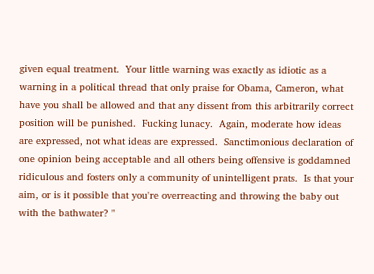given equal treatment.  Your little warning was exactly as idiotic as a warning in a political thread that only praise for Obama, Cameron, what have you shall be allowed and that any dissent from this arbitrarily correct position will be punished.  Fucking lunacy.  Again, moderate how ideas are expressed, not what ideas are expressed.  Sanctimonious declaration of one opinion being acceptable and all others being offensive is goddamned ridiculous and fosters only a community of unintelligent prats.  Is that your aim, or is it possible that you're overreacting and throwing the baby out with the bathwater? "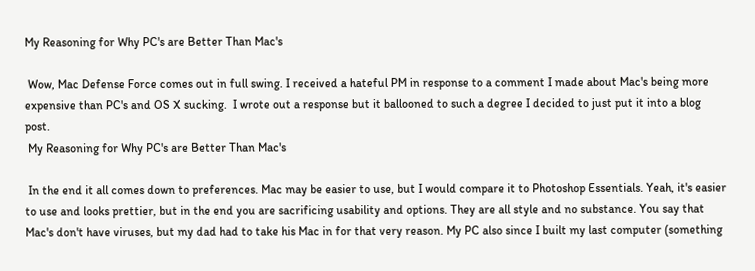My Reasoning for Why PC's are Better Than Mac's

 Wow, Mac Defense Force comes out in full swing. I received a hateful PM in response to a comment I made about Mac's being more expensive than PC's and OS X sucking.  I wrote out a response but it ballooned to such a degree I decided to just put it into a blog post.
 My Reasoning for Why PC's are Better Than Mac's

 In the end it all comes down to preferences. Mac may be easier to use, but I would compare it to Photoshop Essentials. Yeah, it's easier to use and looks prettier, but in the end you are sacrificing usability and options. They are all style and no substance. You say that Mac's don't have viruses, but my dad had to take his Mac in for that very reason. My PC also since I built my last computer (something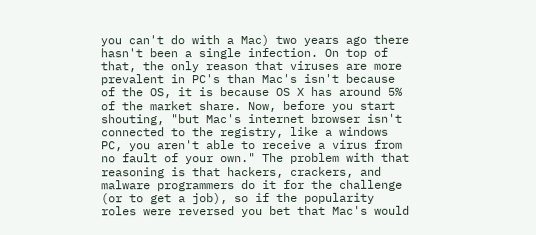you can't do with a Mac) two years ago there hasn't been a single infection. On top of that, the only reason that viruses are more prevalent in PC's than Mac's isn't because of the OS, it is because OS X has around 5% of the market share. Now, before you start shouting, "but Mac's internet browser isn't connected to the registry, like a windows PC, you aren't able to receive a virus from no fault of your own." The problem with that reasoning is that hackers, crackers, and malware programmers do it for the challenge (or to get a job), so if the popularity roles were reversed you bet that Mac's would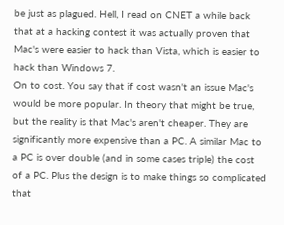be just as plagued. Hell, I read on CNET a while back that at a hacking contest it was actually proven that Mac's were easier to hack than Vista, which is easier to hack than Windows 7.
On to cost. You say that if cost wasn't an issue Mac's would be more popular. In theory that might be true, but the reality is that Mac's aren't cheaper. They are significantly more expensive than a PC. A similar Mac to a PC is over double (and in some cases triple) the cost of a PC. Plus the design is to make things so complicated that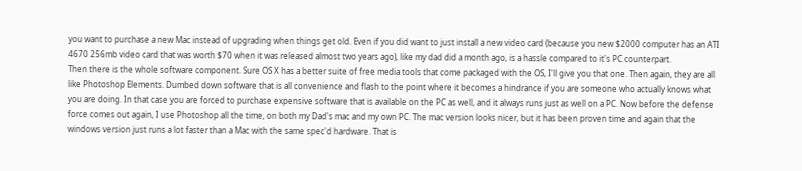you want to purchase a new Mac instead of upgrading when things get old. Even if you did want to just install a new video card (because you new $2000 computer has an ATI 4670 256mb video card that was worth $70 when it was released almost two years ago), like my dad did a month ago, is a hassle compared to it's PC counterpart.
Then there is the whole software component. Sure OS X has a better suite of free media tools that come packaged with the OS, I'll give you that one. Then again, they are all like Photoshop Elements. Dumbed down software that is all convenience and flash to the point where it becomes a hindrance if you are someone who actually knows what you are doing. In that case you are forced to purchase expensive software that is available on the PC as well, and it always runs just as well on a PC. Now before the defense force comes out again, I use Photoshop all the time, on both my Dad's mac and my own PC. The mac version looks nicer, but it has been proven time and again that the windows version just runs a lot faster than a Mac with the same spec'd hardware. That is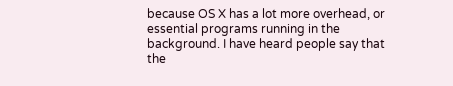because OS X has a lot more overhead, or essential programs running in the background. I have heard people say that the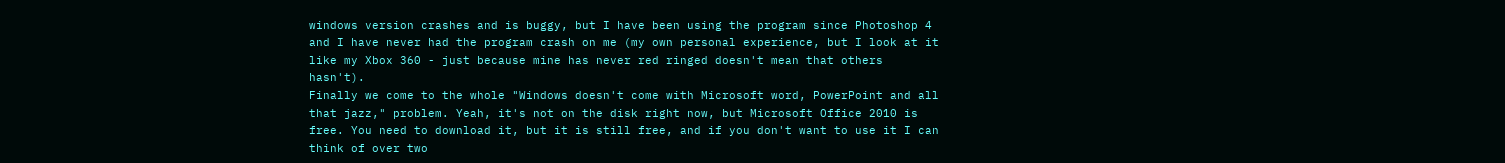windows version crashes and is buggy, but I have been using the program since Photoshop 4 and I have never had the program crash on me (my own personal experience, but I look at it like my Xbox 360 - just because mine has never red ringed doesn't mean that others hasn't).
Finally we come to the whole "Windows doesn't come with Microsoft word, PowerPoint and all that jazz," problem. Yeah, it's not on the disk right now, but Microsoft Office 2010 is free. You need to download it, but it is still free, and if you don't want to use it I can think of over two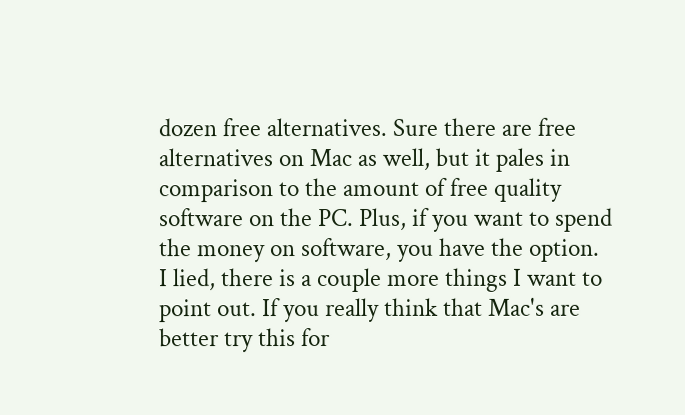dozen free alternatives. Sure there are free alternatives on Mac as well, but it pales in comparison to the amount of free quality software on the PC. Plus, if you want to spend the money on software, you have the option.
I lied, there is a couple more things I want to point out. If you really think that Mac's are better try this for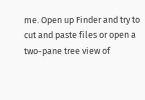me. Open up Finder and try to cut and paste files or open a two-pane tree view of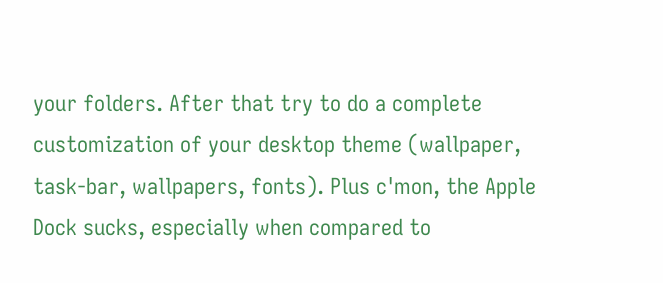your folders. After that try to do a complete customization of your desktop theme (wallpaper, task-bar, wallpapers, fonts). Plus c'mon, the Apple Dock sucks, especially when compared to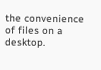the convenience of files on a desktop.